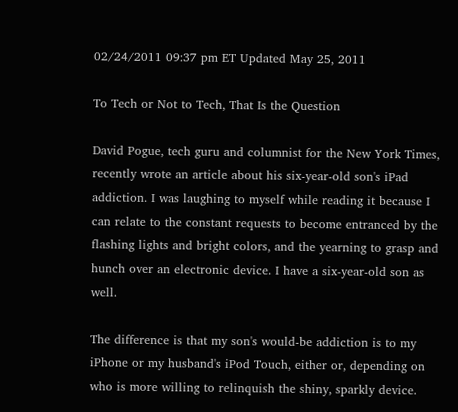02/24/2011 09:37 pm ET Updated May 25, 2011

To Tech or Not to Tech, That Is the Question

David Pogue, tech guru and columnist for the New York Times, recently wrote an article about his six-year-old son's iPad addiction. I was laughing to myself while reading it because I can relate to the constant requests to become entranced by the flashing lights and bright colors, and the yearning to grasp and hunch over an electronic device. I have a six-year-old son as well.

The difference is that my son's would-be addiction is to my iPhone or my husband's iPod Touch, either or, depending on who is more willing to relinquish the shiny, sparkly device.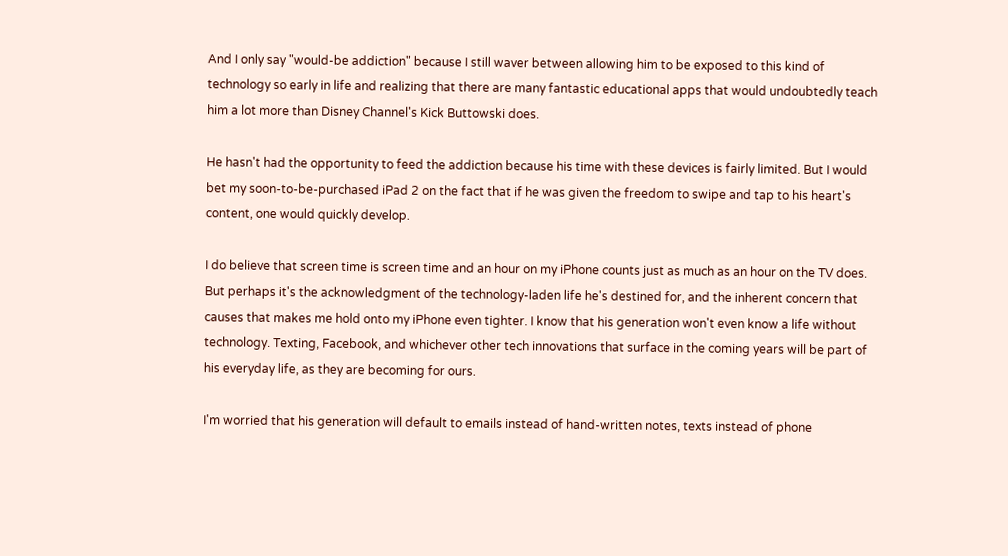And I only say "would-be addiction" because I still waver between allowing him to be exposed to this kind of technology so early in life and realizing that there are many fantastic educational apps that would undoubtedly teach him a lot more than Disney Channel's Kick Buttowski does.

He hasn't had the opportunity to feed the addiction because his time with these devices is fairly limited. But I would bet my soon-to-be-purchased iPad 2 on the fact that if he was given the freedom to swipe and tap to his heart's content, one would quickly develop.

I do believe that screen time is screen time and an hour on my iPhone counts just as much as an hour on the TV does. But perhaps it's the acknowledgment of the technology-laden life he's destined for, and the inherent concern that causes that makes me hold onto my iPhone even tighter. I know that his generation won't even know a life without technology. Texting, Facebook, and whichever other tech innovations that surface in the coming years will be part of his everyday life, as they are becoming for ours.

I'm worried that his generation will default to emails instead of hand-written notes, texts instead of phone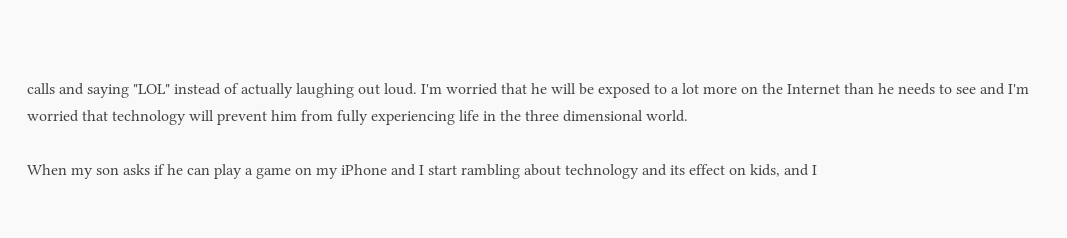calls and saying "LOL" instead of actually laughing out loud. I'm worried that he will be exposed to a lot more on the Internet than he needs to see and I'm worried that technology will prevent him from fully experiencing life in the three dimensional world.

When my son asks if he can play a game on my iPhone and I start rambling about technology and its effect on kids, and I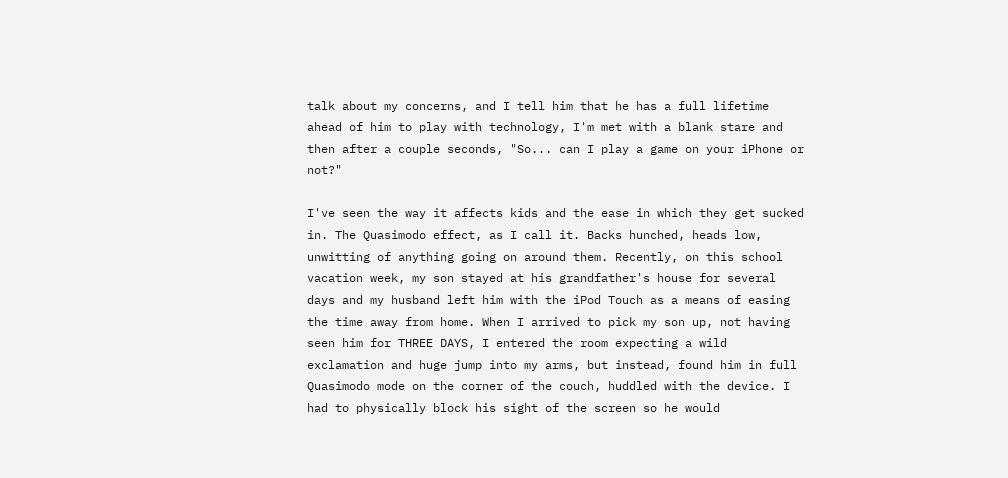talk about my concerns, and I tell him that he has a full lifetime ahead of him to play with technology, I'm met with a blank stare and then after a couple seconds, "So... can I play a game on your iPhone or not?"

I've seen the way it affects kids and the ease in which they get sucked in. The Quasimodo effect, as I call it. Backs hunched, heads low, unwitting of anything going on around them. Recently, on this school vacation week, my son stayed at his grandfather's house for several days and my husband left him with the iPod Touch as a means of easing the time away from home. When I arrived to pick my son up, not having seen him for THREE DAYS, I entered the room expecting a wild exclamation and huge jump into my arms, but instead, found him in full Quasimodo mode on the corner of the couch, huddled with the device. I had to physically block his sight of the screen so he would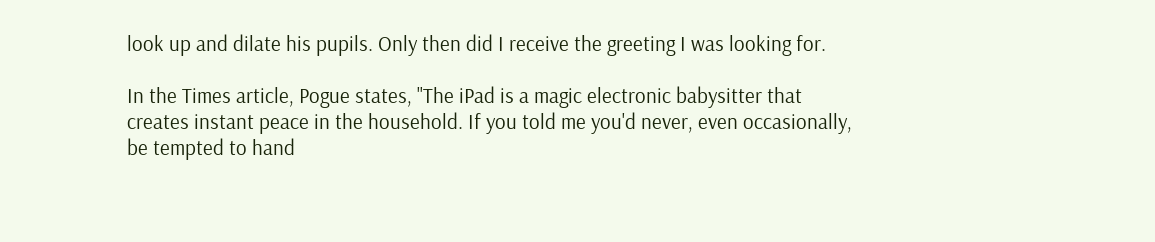look up and dilate his pupils. Only then did I receive the greeting I was looking for.

In the Times article, Pogue states, "The iPad is a magic electronic babysitter that creates instant peace in the household. If you told me you'd never, even occasionally, be tempted to hand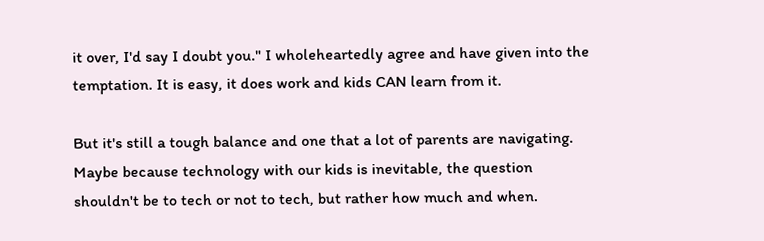it over, I'd say I doubt you." I wholeheartedly agree and have given into the temptation. It is easy, it does work and kids CAN learn from it.

But it's still a tough balance and one that a lot of parents are navigating. Maybe because technology with our kids is inevitable, the question shouldn't be to tech or not to tech, but rather how much and when.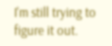I'm still trying to figure it out.